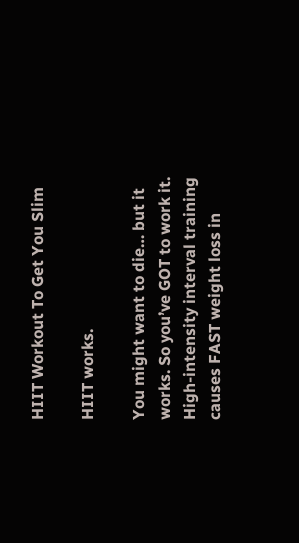HIIT Workout To Get You Slim

HIIT works.

You might want to die… but it works. So you’ve GOT to work it.
High-intensity interval training causes FAST weight loss in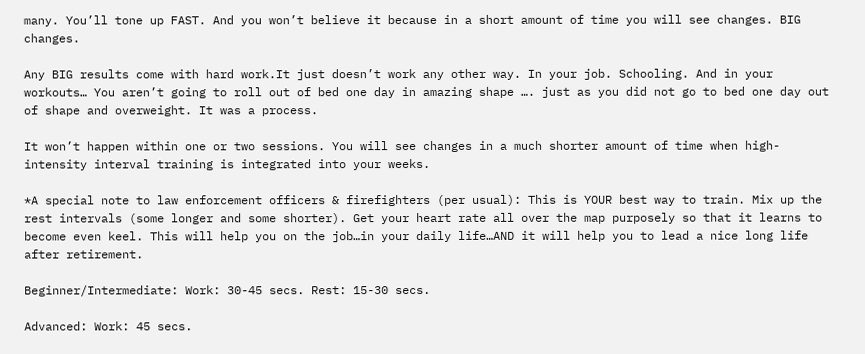many. You’ll tone up FAST. And you won’t believe it because in a short amount of time you will see changes. BIG changes.

Any BIG results come with hard work.It just doesn’t work any other way. In your job. Schooling. And in your workouts… You aren’t going to roll out of bed one day in amazing shape …. just as you did not go to bed one day out of shape and overweight. It was a process.

It won’t happen within one or two sessions. You will see changes in a much shorter amount of time when high-intensity interval training is integrated into your weeks.

*A special note to law enforcement officers & firefighters (per usual): This is YOUR best way to train. Mix up the rest intervals (some longer and some shorter). Get your heart rate all over the map purposely so that it learns to become even keel. This will help you on the job…in your daily life…AND it will help you to lead a nice long life after retirement.

Beginner/Intermediate: Work: 30-45 secs. Rest: 15-30 secs.

Advanced: Work: 45 secs.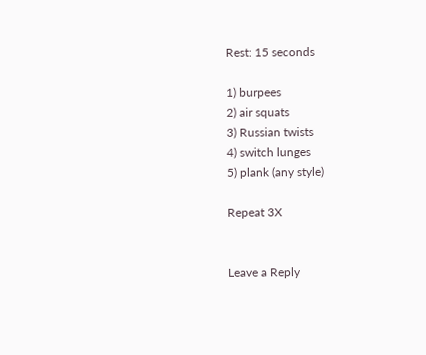Rest: 15 seconds

1) burpees
2) air squats
3) Russian twists
4) switch lunges
5) plank (any style)

Repeat 3X


Leave a Reply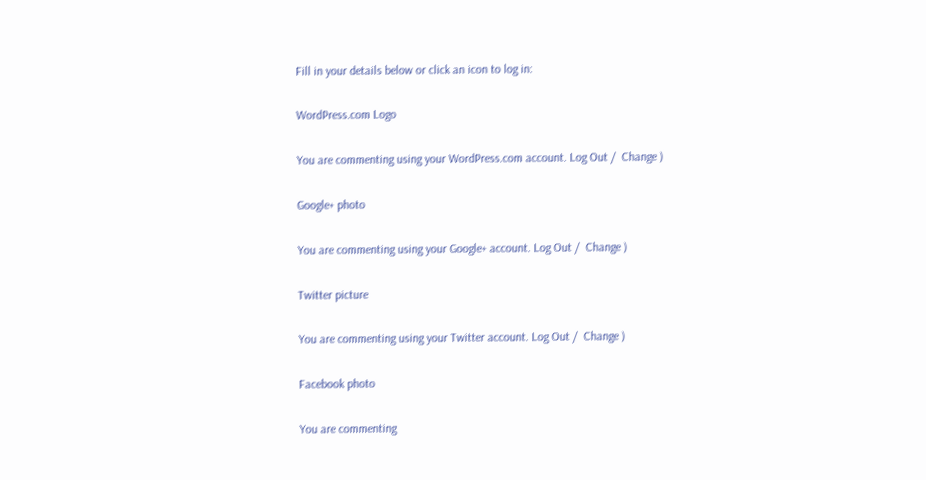Fill in your details below or click an icon to log in:

WordPress.com Logo

You are commenting using your WordPress.com account. Log Out /  Change )

Google+ photo

You are commenting using your Google+ account. Log Out /  Change )

Twitter picture

You are commenting using your Twitter account. Log Out /  Change )

Facebook photo

You are commenting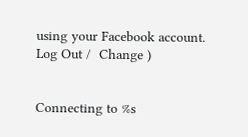using your Facebook account. Log Out /  Change )


Connecting to %s